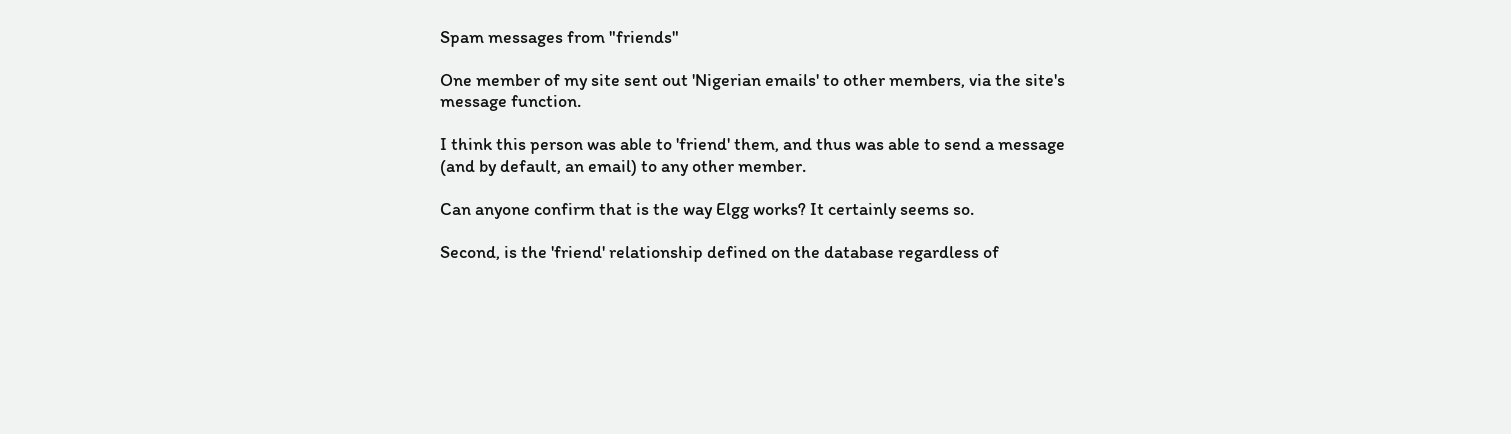Spam messages from "friends"

One member of my site sent out 'Nigerian emails' to other members, via the site's message function.

I think this person was able to 'friend' them, and thus was able to send a message (and by default, an email) to any other member.

Can anyone confirm that is the way Elgg works? It certainly seems so.

Second, is the 'friend' relationship defined on the database regardless of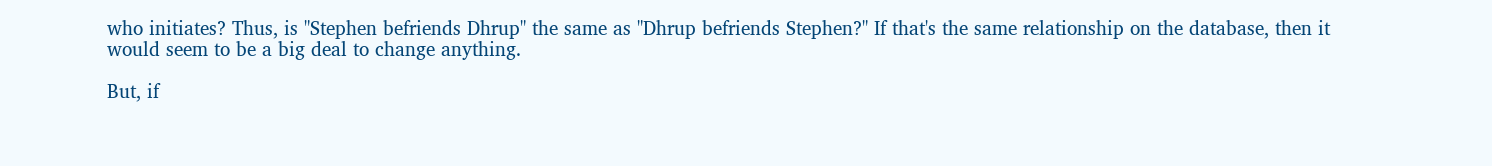who initiates? Thus, is "Stephen befriends Dhrup" the same as "Dhrup befriends Stephen?" If that's the same relationship on the database, then it would seem to be a big deal to change anything.

But, if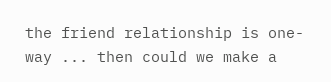the friend relationship is one-way ... then could we make a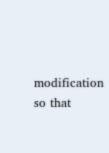modification so that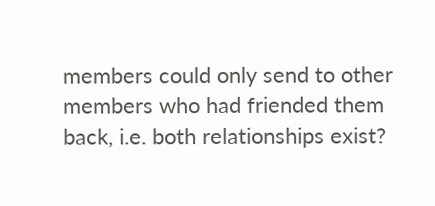members could only send to other members who had friended them back, i.e. both relationships exist?